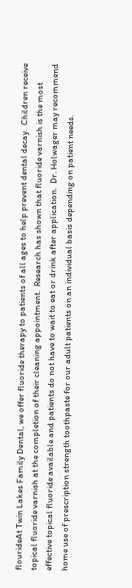flourideAt Twin Lakes Family Dental, we offer fluoride therapy to patients of all ages to help prevent dental decay.  Children receive topical fluoride varnish at the completion of their cleaning appointment.  Research has shown that fluoride varnish is the most effective topical fluoride available and patients do not have to wait to eat or drink after application.  Dr. Holwager may recommend home use of prescription strength toothpaste for our adult patients on an individual basis depending on patient needs.